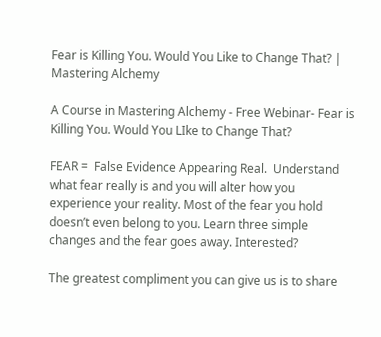Fear is Killing You. Would You Like to Change That? | Mastering Alchemy

A Course in Mastering Alchemy - Free Webinar- Fear is Killing You. Would You LIke to Change That?

FEAR =  False Evidence Appearing Real.  Understand what fear really is and you will alter how you experience your reality. Most of the fear you hold doesn’t even belong to you. Learn three simple changes and the fear goes away. Interested?

The greatest compliment you can give us is to share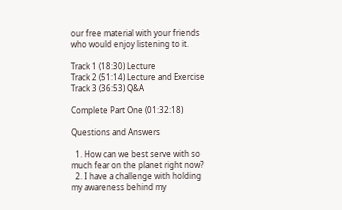our free material with your friends who would enjoy listening to it.

Track 1 (18:30) Lecture
Track 2 (51:14) Lecture and Exercise
Track 3 (36:53) Q&A

Complete Part One (01:32:18)

Questions and Answers

  1. How can we best serve with so much fear on the planet right now?
  2. I have a challenge with holding my awareness behind my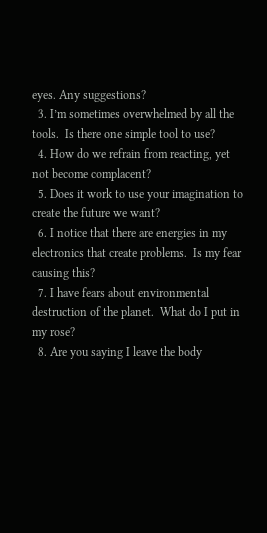eyes. Any suggestions?
  3. I’m sometimes overwhelmed by all the tools.  Is there one simple tool to use?
  4. How do we refrain from reacting, yet not become complacent?
  5. Does it work to use your imagination to create the future we want?
  6. I notice that there are energies in my electronics that create problems.  Is my fear causing this?
  7. I have fears about environmental destruction of the planet.  What do I put in my rose?
  8. Are you saying I leave the body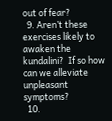out of fear?
  9. Aren’t these exercises likely to awaken the kundalini?  If so how can we alleviate unpleasant symptoms?
  10.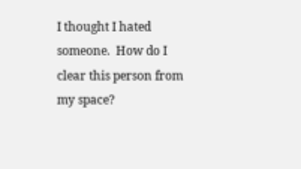I thought I hated someone.  How do I clear this person from my space?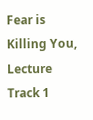Fear is Killing You, Lecture Track 1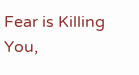Fear is Killing You,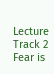Lecture Track 2
Fear is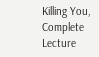Killing You, Complete Lecture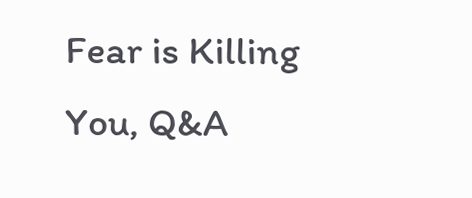Fear is Killing You, Q&A